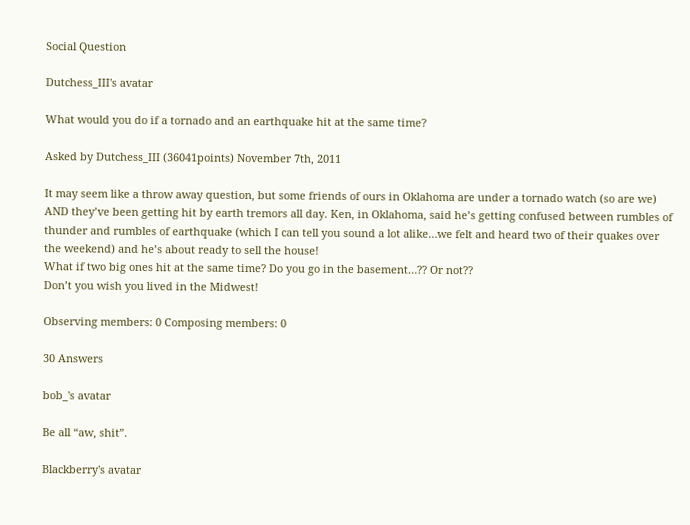Social Question

Dutchess_III's avatar

What would you do if a tornado and an earthquake hit at the same time?

Asked by Dutchess_III (36041points) November 7th, 2011

It may seem like a throw away question, but some friends of ours in Oklahoma are under a tornado watch (so are we) AND they’ve been getting hit by earth tremors all day. Ken, in Oklahoma, said he’s getting confused between rumbles of thunder and rumbles of earthquake (which I can tell you sound a lot alike…we felt and heard two of their quakes over the weekend) and he’s about ready to sell the house!
What if two big ones hit at the same time? Do you go in the basement…?? Or not??
Don’t you wish you lived in the Midwest!

Observing members: 0 Composing members: 0

30 Answers

bob_'s avatar

Be all “aw, shit”.

Blackberry's avatar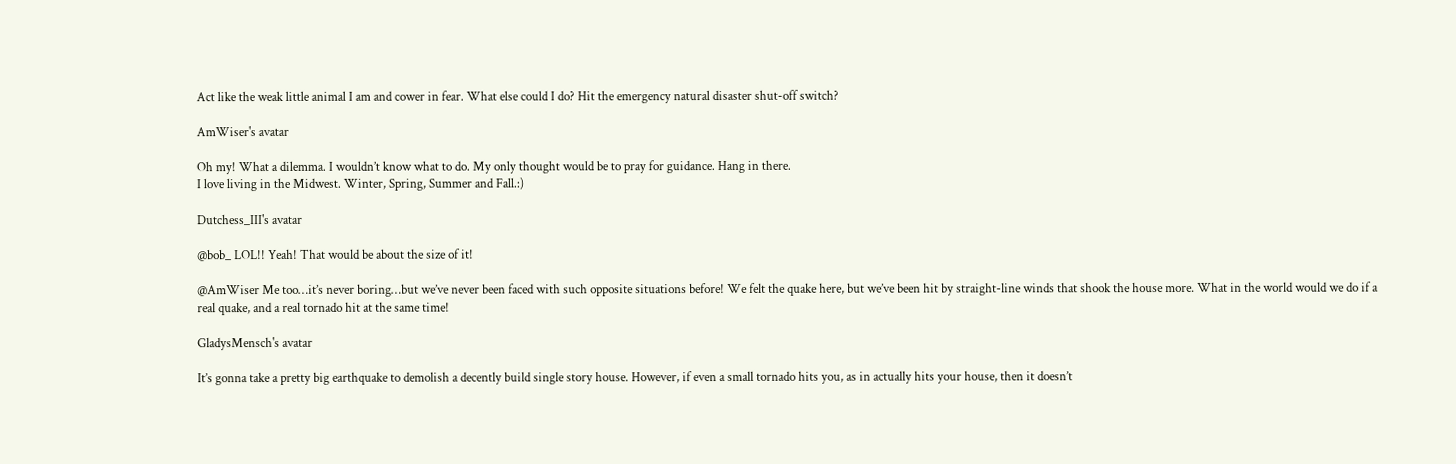Act like the weak little animal I am and cower in fear. What else could I do? Hit the emergency natural disaster shut-off switch?

AmWiser's avatar

Oh my! What a dilemma. I wouldn’t know what to do. My only thought would be to pray for guidance. Hang in there.
I love living in the Midwest. Winter, Spring, Summer and Fall.:)

Dutchess_III's avatar

@bob_ LOL!! Yeah! That would be about the size of it!

@AmWiser Me too…it’s never boring…but we’ve never been faced with such opposite situations before! We felt the quake here, but we’ve been hit by straight-line winds that shook the house more. What in the world would we do if a real quake, and a real tornado hit at the same time!

GladysMensch's avatar

It’s gonna take a pretty big earthquake to demolish a decently build single story house. However, if even a small tornado hits you, as in actually hits your house, then it doesn’t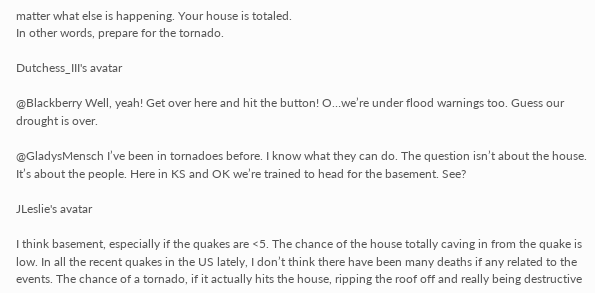matter what else is happening. Your house is totaled.
In other words, prepare for the tornado.

Dutchess_III's avatar

@Blackberry Well, yeah! Get over here and hit the button! O…we’re under flood warnings too. Guess our drought is over.

@GladysMensch I’ve been in tornadoes before. I know what they can do. The question isn’t about the house. It’s about the people. Here in KS and OK we’re trained to head for the basement. See?

JLeslie's avatar

I think basement, especially if the quakes are <5. The chance of the house totally caving in from the quake is low. In all the recent quakes in the US lately, I don’t think there have been many deaths if any related to the events. The chance of a tornado, if it actually hits the house, ripping the roof off and really being destructive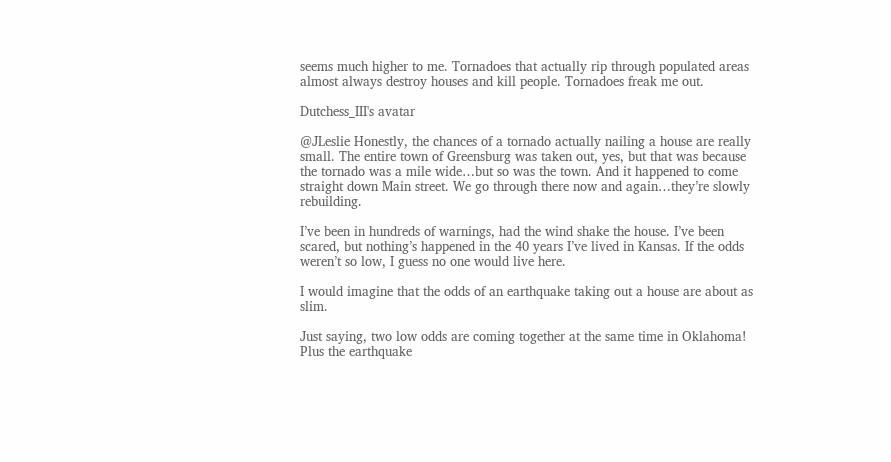seems much higher to me. Tornadoes that actually rip through populated areas almost always destroy houses and kill people. Tornadoes freak me out.

Dutchess_III's avatar

@JLeslie Honestly, the chances of a tornado actually nailing a house are really small. The entire town of Greensburg was taken out, yes, but that was because the tornado was a mile wide…but so was the town. And it happened to come straight down Main street. We go through there now and again…they’re slowly rebuilding.

I’ve been in hundreds of warnings, had the wind shake the house. I’ve been scared, but nothing’s happened in the 40 years I’ve lived in Kansas. If the odds weren’t so low, I guess no one would live here.

I would imagine that the odds of an earthquake taking out a house are about as slim.

Just saying, two low odds are coming together at the same time in Oklahoma! Plus the earthquake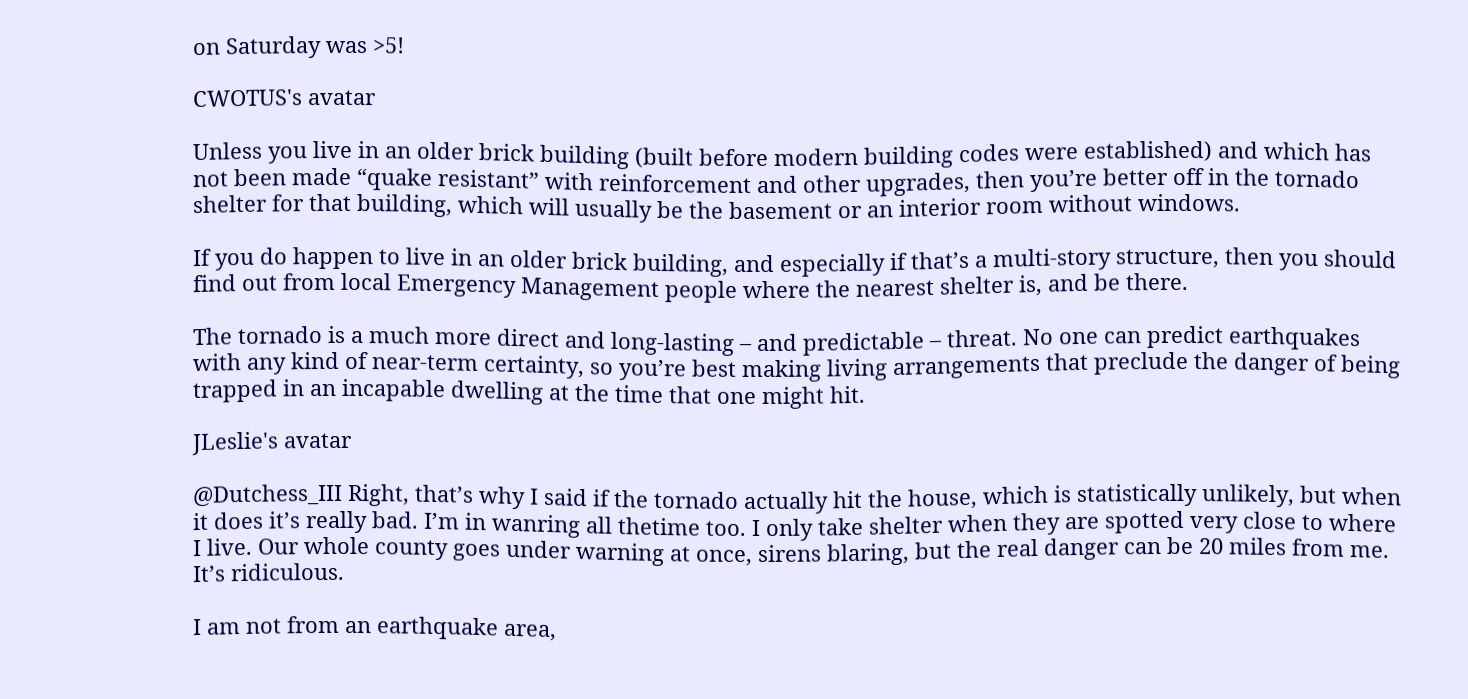on Saturday was >5!

CWOTUS's avatar

Unless you live in an older brick building (built before modern building codes were established) and which has not been made “quake resistant” with reinforcement and other upgrades, then you’re better off in the tornado shelter for that building, which will usually be the basement or an interior room without windows.

If you do happen to live in an older brick building, and especially if that’s a multi-story structure, then you should find out from local Emergency Management people where the nearest shelter is, and be there.

The tornado is a much more direct and long-lasting – and predictable – threat. No one can predict earthquakes with any kind of near-term certainty, so you’re best making living arrangements that preclude the danger of being trapped in an incapable dwelling at the time that one might hit.

JLeslie's avatar

@Dutchess_III Right, that’s why I said if the tornado actually hit the house, which is statistically unlikely, but when it does it’s really bad. I’m in wanring all thetime too. I only take shelter when they are spotted very close to where I live. Our whole county goes under warning at once, sirens blaring, but the real danger can be 20 miles from me. It’s ridiculous.

I am not from an earthquake area,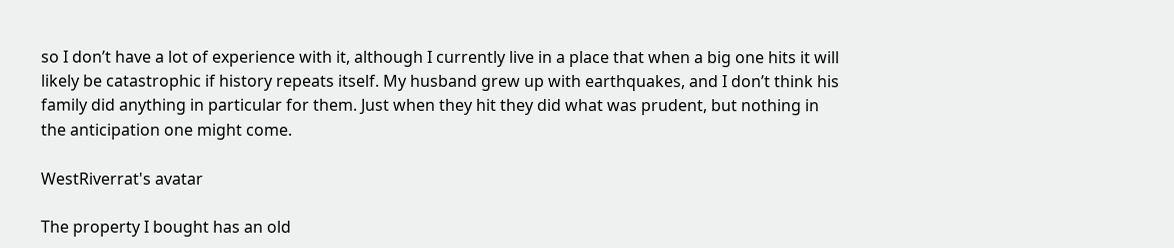so I don’t have a lot of experience with it, although I currently live in a place that when a big one hits it will likely be catastrophic if history repeats itself. My husband grew up with earthquakes, and I don’t think his family did anything in particular for them. Just when they hit they did what was prudent, but nothing in the anticipation one might come.

WestRiverrat's avatar

The property I bought has an old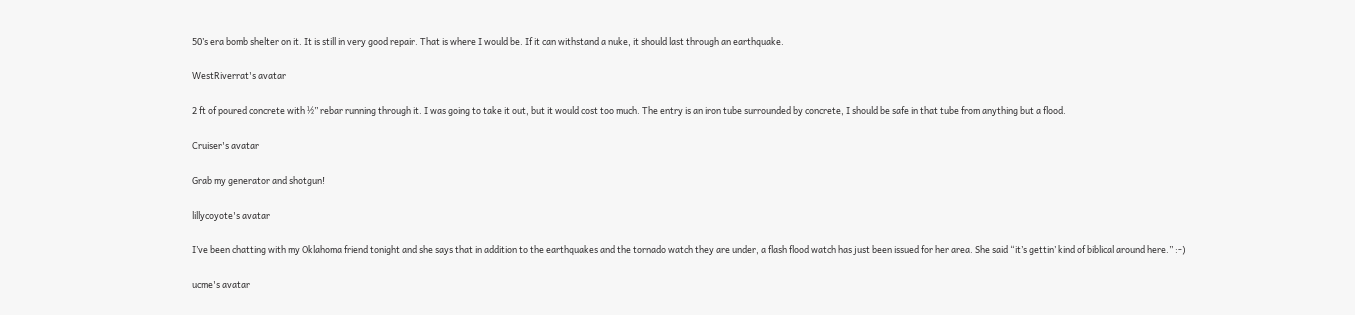50’s era bomb shelter on it. It is still in very good repair. That is where I would be. If it can withstand a nuke, it should last through an earthquake.

WestRiverrat's avatar

2 ft of poured concrete with ½” rebar running through it. I was going to take it out, but it would cost too much. The entry is an iron tube surrounded by concrete, I should be safe in that tube from anything but a flood.

Cruiser's avatar

Grab my generator and shotgun!

lillycoyote's avatar

I’ve been chatting with my Oklahoma friend tonight and she says that in addition to the earthquakes and the tornado watch they are under, a flash flood watch has just been issued for her area. She said “it’s gettin’ kind of biblical around here.” :-)

ucme's avatar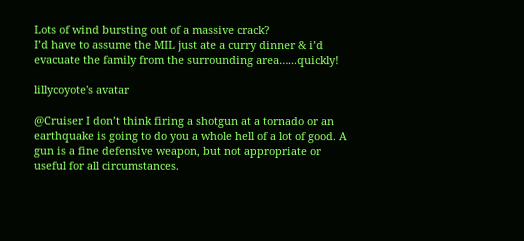Lots of wind bursting out of a massive crack?
I’d have to assume the MIL just ate a curry dinner & i’d evacuate the family from the surrounding area…...quickly!

lillycoyote's avatar

@Cruiser I don’t think firing a shotgun at a tornado or an earthquake is going to do you a whole hell of a lot of good. A gun is a fine defensive weapon, but not appropriate or useful for all circumstances.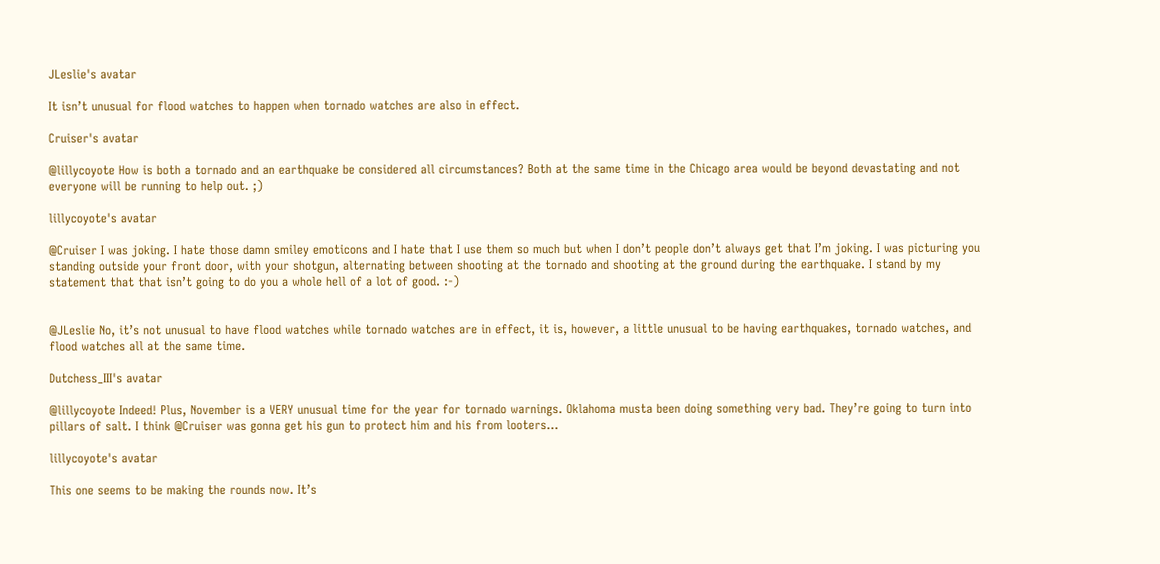JLeslie's avatar

It isn’t unusual for flood watches to happen when tornado watches are also in effect.

Cruiser's avatar

@lillycoyote How is both a tornado and an earthquake be considered all circumstances? Both at the same time in the Chicago area would be beyond devastating and not everyone will be running to help out. ;)

lillycoyote's avatar

@Cruiser I was joking. I hate those damn smiley emoticons and I hate that I use them so much but when I don’t people don’t always get that I’m joking. I was picturing you standing outside your front door, with your shotgun, alternating between shooting at the tornado and shooting at the ground during the earthquake. I stand by my statement that that isn’t going to do you a whole hell of a lot of good. :-)


@JLeslie No, it’s not unusual to have flood watches while tornado watches are in effect, it is, however, a little unusual to be having earthquakes, tornado watches, and flood watches all at the same time.

Dutchess_III's avatar

@lillycoyote Indeed! Plus, November is a VERY unusual time for the year for tornado warnings. Oklahoma musta been doing something very bad. They’re going to turn into pillars of salt. I think @Cruiser was gonna get his gun to protect him and his from looters…

lillycoyote's avatar

This one seems to be making the rounds now. It’s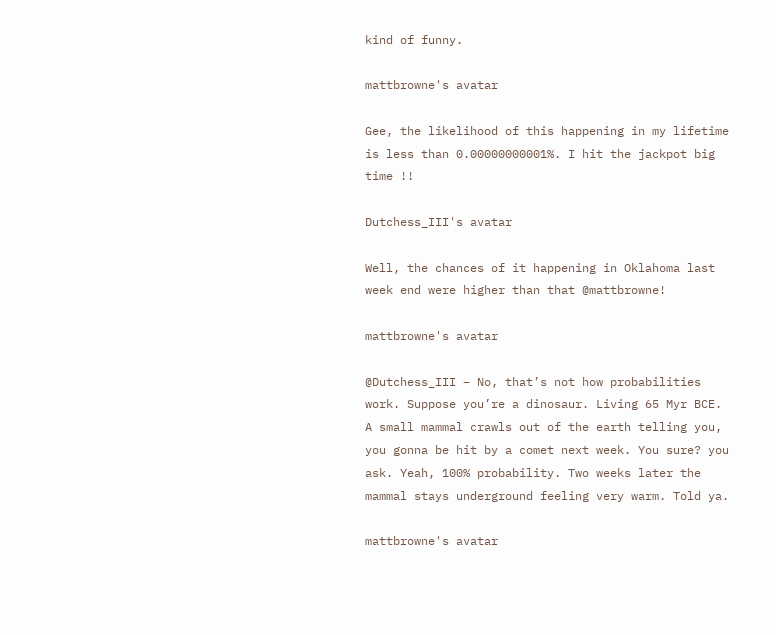kind of funny.

mattbrowne's avatar

Gee, the likelihood of this happening in my lifetime is less than 0.00000000001%. I hit the jackpot big time !!

Dutchess_III's avatar

Well, the chances of it happening in Oklahoma last week end were higher than that @mattbrowne!

mattbrowne's avatar

@Dutchess_III – No, that’s not how probabilities work. Suppose you’re a dinosaur. Living 65 Myr BCE. A small mammal crawls out of the earth telling you, you gonna be hit by a comet next week. You sure? you ask. Yeah, 100% probability. Two weeks later the mammal stays underground feeling very warm. Told ya.

mattbrowne's avatar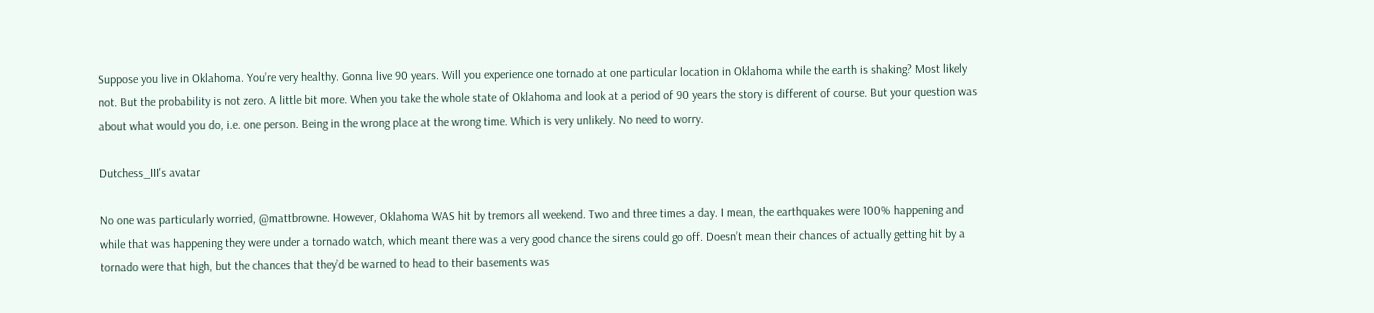Suppose you live in Oklahoma. You’re very healthy. Gonna live 90 years. Will you experience one tornado at one particular location in Oklahoma while the earth is shaking? Most likely not. But the probability is not zero. A little bit more. When you take the whole state of Oklahoma and look at a period of 90 years the story is different of course. But your question was about what would you do, i.e. one person. Being in the wrong place at the wrong time. Which is very unlikely. No need to worry.

Dutchess_III's avatar

No one was particularly worried, @mattbrowne. However, Oklahoma WAS hit by tremors all weekend. Two and three times a day. I mean, the earthquakes were 100% happening and while that was happening they were under a tornado watch, which meant there was a very good chance the sirens could go off. Doesn’t mean their chances of actually getting hit by a tornado were that high, but the chances that they’d be warned to head to their basements was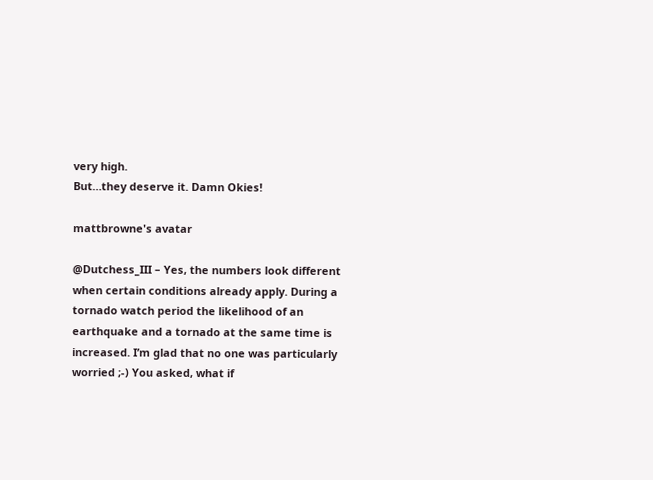very high.
But…they deserve it. Damn Okies!

mattbrowne's avatar

@Dutchess_III – Yes, the numbers look different when certain conditions already apply. During a tornado watch period the likelihood of an earthquake and a tornado at the same time is increased. I’m glad that no one was particularly worried ;-) You asked, what if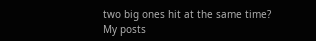two big ones hit at the same time? My posts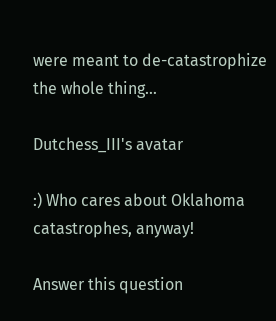were meant to de-catastrophize the whole thing…

Dutchess_III's avatar

:) Who cares about Oklahoma catastrophes, anyway!

Answer this question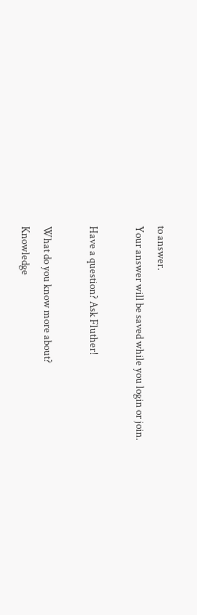to answer.
Your answer will be saved while you login or join.

Have a question? Ask Fluther!

What do you know more about?
Knowledge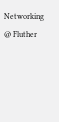Networking @ Fluther